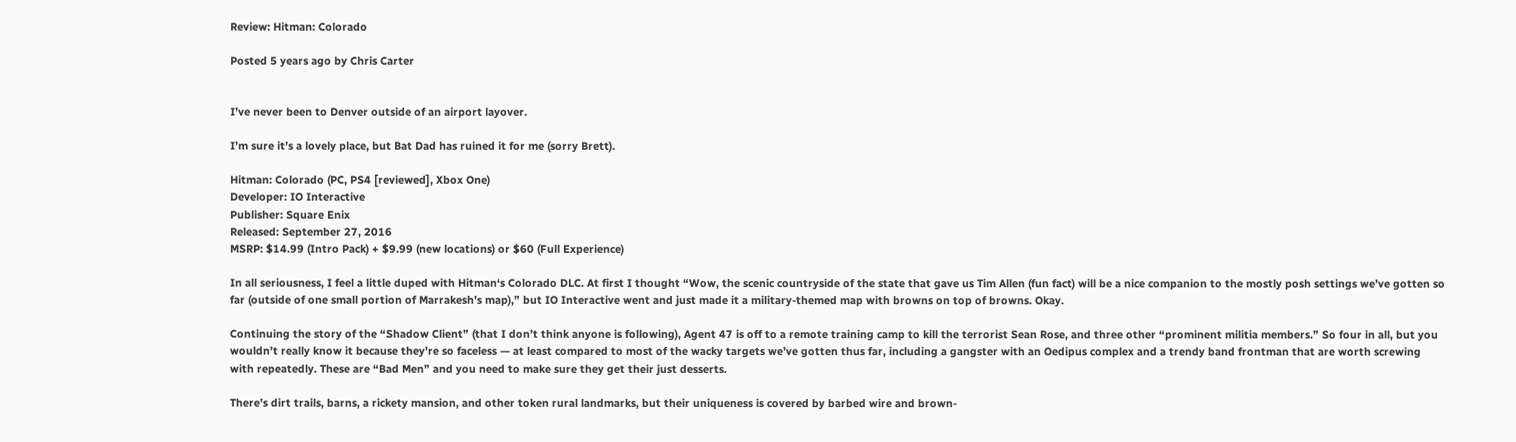Review: Hitman: Colorado

Posted 5 years ago by Chris Carter


I’ve never been to Denver outside of an airport layover.

I’m sure it’s a lovely place, but Bat Dad has ruined it for me (sorry Brett).

Hitman: Colorado (PC, PS4 [reviewed], Xbox One)
Developer: IO Interactive
Publisher: Square Enix
Released: September 27, 2016
MSRP: $14.99 (Intro Pack) + $9.99 (new locations) or $60 (Full Experience)

In all seriousness, I feel a little duped with Hitman‘s Colorado DLC. At first I thought “Wow, the scenic countryside of the state that gave us Tim Allen (fun fact) will be a nice companion to the mostly posh settings we’ve gotten so far (outside of one small portion of Marrakesh’s map),” but IO Interactive went and just made it a military-themed map with browns on top of browns. Okay.

Continuing the story of the “Shadow Client” (that I don’t think anyone is following), Agent 47 is off to a remote training camp to kill the terrorist Sean Rose, and three other “prominent militia members.” So four in all, but you wouldn’t really know it because they’re so faceless — at least compared to most of the wacky targets we’ve gotten thus far, including a gangster with an Oedipus complex and a trendy band frontman that are worth screwing with repeatedly. These are “Bad Men” and you need to make sure they get their just desserts.

There’s dirt trails, barns, a rickety mansion, and other token rural landmarks, but their uniqueness is covered by barbed wire and brown-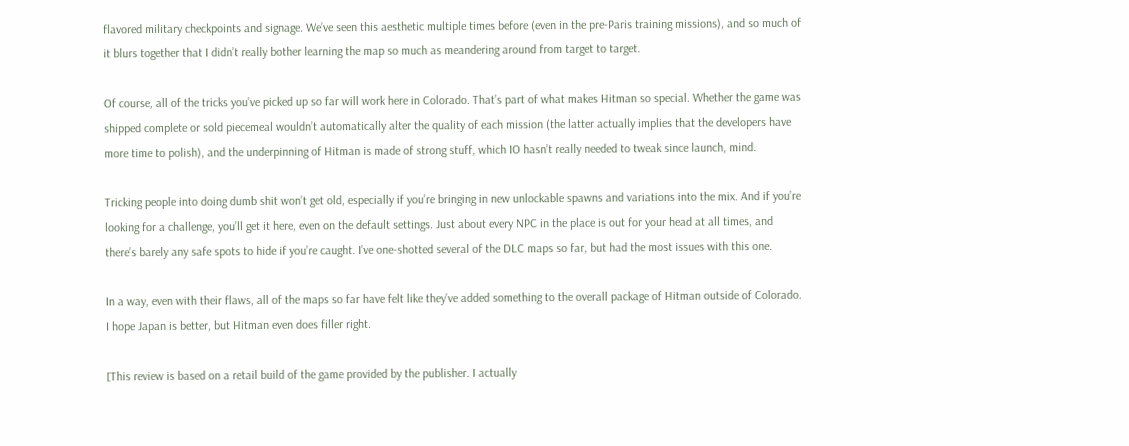flavored military checkpoints and signage. We’ve seen this aesthetic multiple times before (even in the pre-Paris training missions), and so much of it blurs together that I didn’t really bother learning the map so much as meandering around from target to target.

Of course, all of the tricks you’ve picked up so far will work here in Colorado. That’s part of what makes Hitman so special. Whether the game was shipped complete or sold piecemeal wouldn’t automatically alter the quality of each mission (the latter actually implies that the developers have more time to polish), and the underpinning of Hitman is made of strong stuff, which IO hasn’t really needed to tweak since launch, mind.

Tricking people into doing dumb shit won’t get old, especially if you’re bringing in new unlockable spawns and variations into the mix. And if you’re looking for a challenge, you’ll get it here, even on the default settings. Just about every NPC in the place is out for your head at all times, and there’s barely any safe spots to hide if you’re caught. I’ve one-shotted several of the DLC maps so far, but had the most issues with this one.

In a way, even with their flaws, all of the maps so far have felt like they’ve added something to the overall package of Hitman outside of Colorado. I hope Japan is better, but Hitman even does filler right.

[This review is based on a retail build of the game provided by the publisher. I actually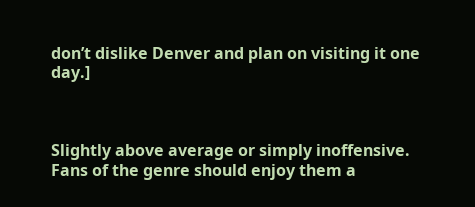don’t dislike Denver and plan on visiting it one day.]



Slightly above average or simply inoffensive. Fans of the genre should enjoy them a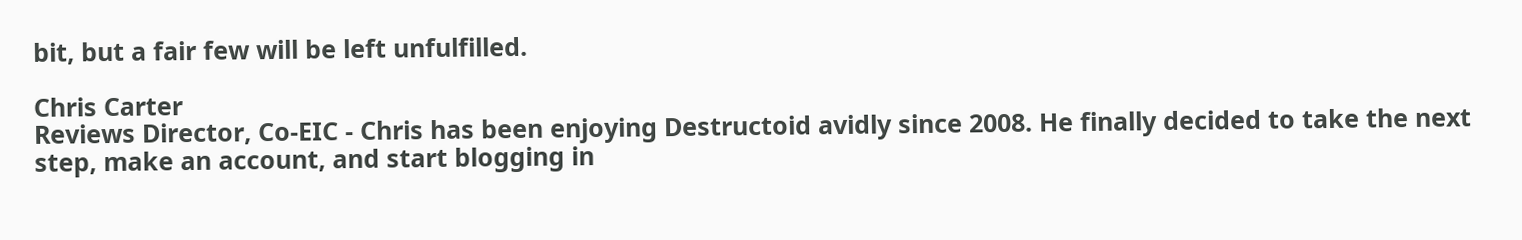bit, but a fair few will be left unfulfilled.

Chris Carter
Reviews Director, Co-EIC - Chris has been enjoying Destructoid avidly since 2008. He finally decided to take the next step, make an account, and start blogging in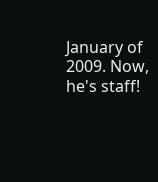January of 2009. Now, he's staff!